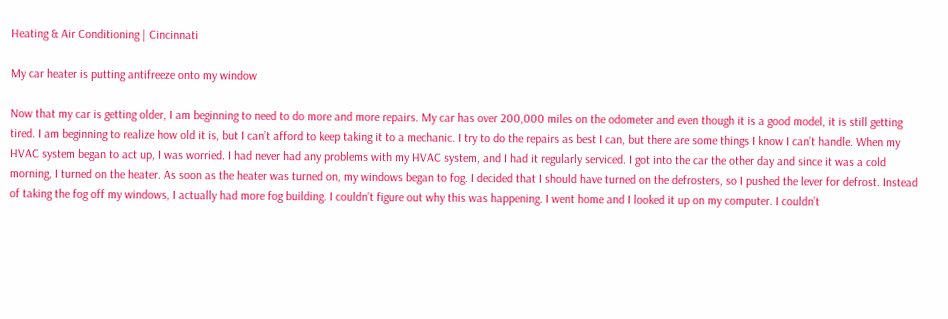Heating & Air Conditioning | Cincinnati

My car heater is putting antifreeze onto my window

Now that my car is getting older, I am beginning to need to do more and more repairs. My car has over 200,000 miles on the odometer and even though it is a good model, it is still getting tired. I am beginning to realize how old it is, but I can’t afford to keep taking it to a mechanic. I try to do the repairs as best I can, but there are some things I know I can’t handle. When my HVAC system began to act up, I was worried. I had never had any problems with my HVAC system, and I had it regularly serviced. I got into the car the other day and since it was a cold morning, I turned on the heater. As soon as the heater was turned on, my windows began to fog. I decided that I should have turned on the defrosters, so I pushed the lever for defrost. Instead of taking the fog off my windows, I actually had more fog building. I couldn’t figure out why this was happening. I went home and I looked it up on my computer. I couldn’t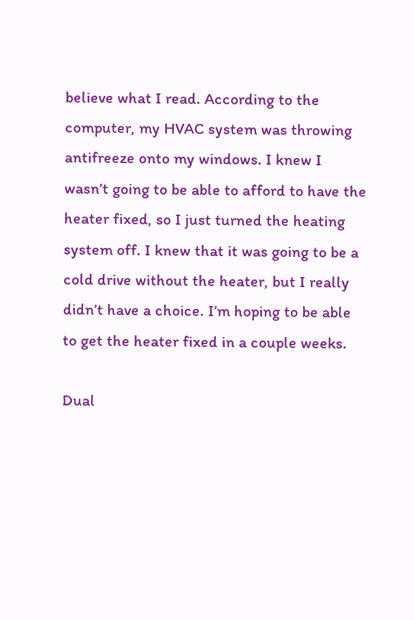believe what I read. According to the computer, my HVAC system was throwing antifreeze onto my windows. I knew I wasn’t going to be able to afford to have the heater fixed, so I just turned the heating system off. I knew that it was going to be a cold drive without the heater, but I really didn’t have a choice. I’m hoping to be able to get the heater fixed in a couple weeks.

Dual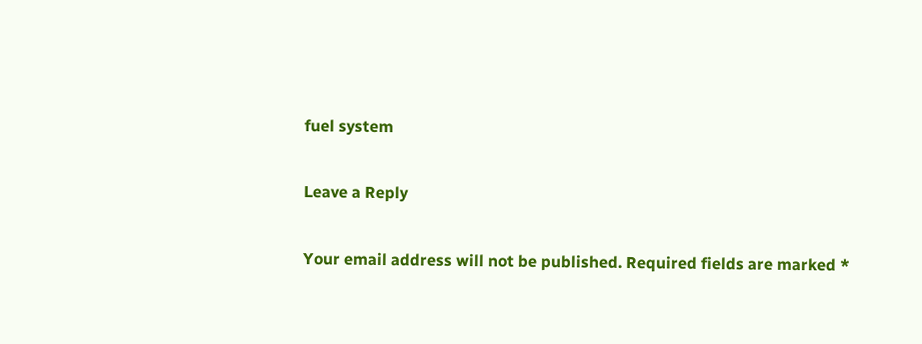fuel system

Leave a Reply

Your email address will not be published. Required fields are marked *